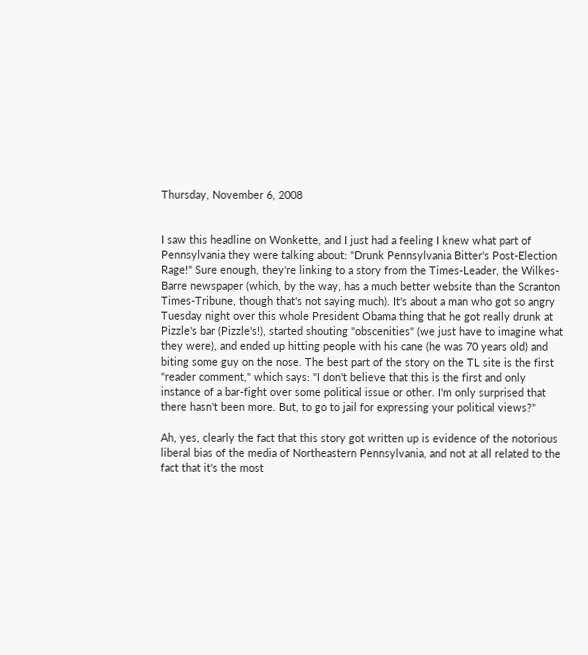Thursday, November 6, 2008


I saw this headline on Wonkette, and I just had a feeling I knew what part of Pennsylvania they were talking about: "Drunk Pennsylvania Bitter's Post-Election Rage!" Sure enough, they're linking to a story from the Times-Leader, the Wilkes-Barre newspaper (which, by the way, has a much better website than the Scranton Times-Tribune, though that's not saying much). It's about a man who got so angry Tuesday night over this whole President Obama thing that he got really drunk at Pizzle's bar (Pizzle's!), started shouting "obscenities" (we just have to imagine what they were), and ended up hitting people with his cane (he was 70 years old) and biting some guy on the nose. The best part of the story on the TL site is the first "reader comment," which says: "I don't believe that this is the first and only instance of a bar-fight over some political issue or other. I'm only surprised that there hasn't been more. But, to go to jail for expressing your political views?"

Ah, yes, clearly the fact that this story got written up is evidence of the notorious liberal bias of the media of Northeastern Pennsylvania, and not at all related to the fact that it's the most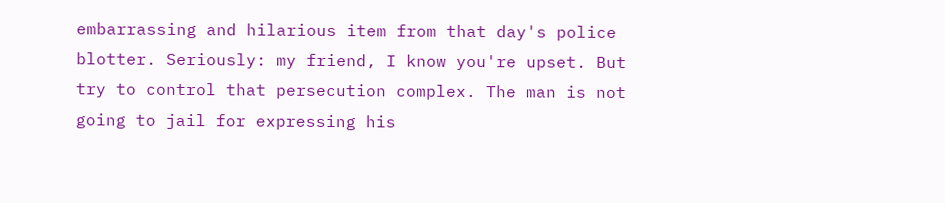embarrassing and hilarious item from that day's police blotter. Seriously: my friend, I know you're upset. But try to control that persecution complex. The man is not going to jail for expressing his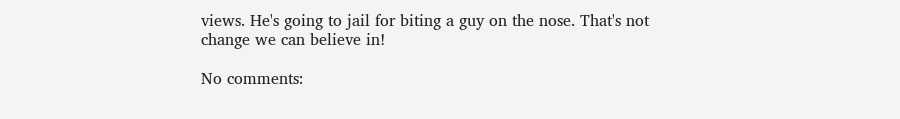views. He's going to jail for biting a guy on the nose. That's not change we can believe in!

No comments: